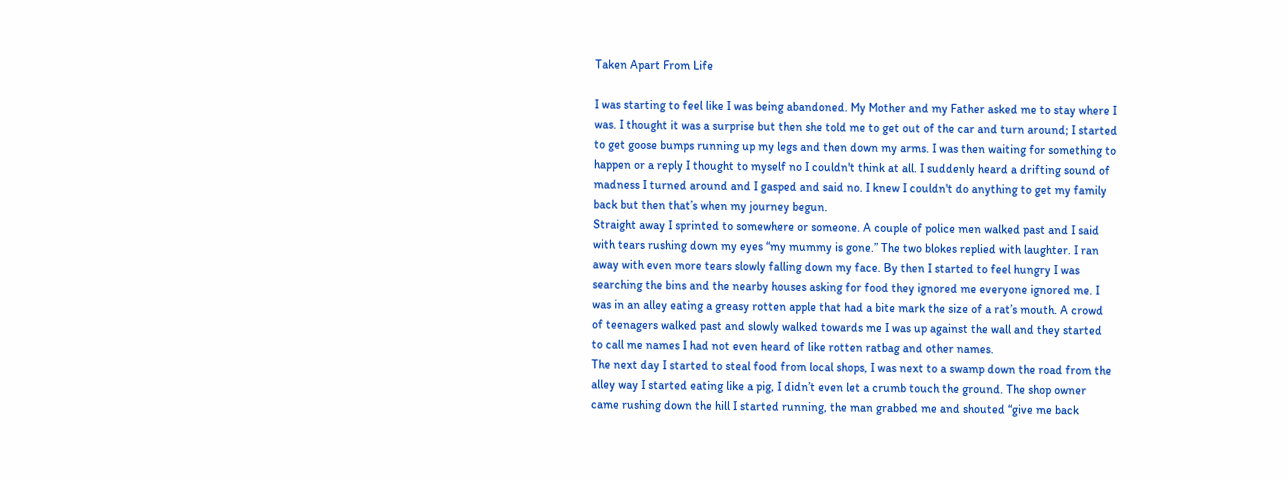Taken Apart From Life

I was starting to feel like I was being abandoned. My Mother and my Father asked me to stay where I was. I thought it was a surprise but then she told me to get out of the car and turn around; I started to get goose bumps running up my legs and then down my arms. I was then waiting for something to happen or a reply I thought to myself no I couldn't think at all. I suddenly heard a drifting sound of madness I turned around and I gasped and said no. I knew I couldn't do anything to get my family back but then that’s when my journey begun.
Straight away I sprinted to somewhere or someone. A couple of police men walked past and I said with tears rushing down my eyes “my mummy is gone.” The two blokes replied with laughter. I ran away with even more tears slowly falling down my face. By then I started to feel hungry I was searching the bins and the nearby houses asking for food they ignored me everyone ignored me. I was in an alley eating a greasy rotten apple that had a bite mark the size of a rat’s mouth. A crowd of teenagers walked past and slowly walked towards me I was up against the wall and they started to call me names I had not even heard of like rotten ratbag and other names.
The next day I started to steal food from local shops, I was next to a swamp down the road from the alley way I started eating like a pig, I didn’t even let a crumb touch the ground. The shop owner came rushing down the hill I started running, the man grabbed me and shouted “give me back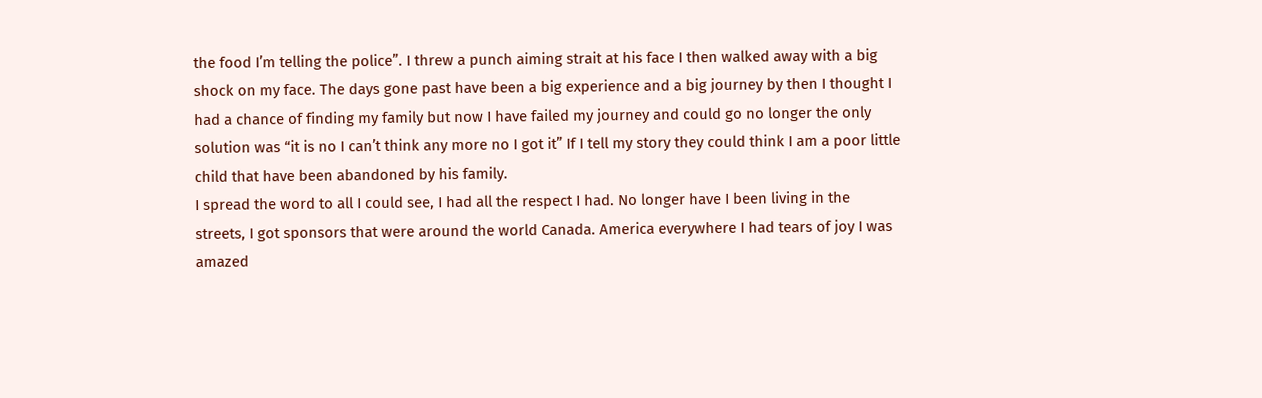the food I’m telling the police”. I threw a punch aiming strait at his face I then walked away with a big shock on my face. The days gone past have been a big experience and a big journey by then I thought I had a chance of finding my family but now I have failed my journey and could go no longer the only solution was “it is no I can’t think any more no I got it” If I tell my story they could think I am a poor little child that have been abandoned by his family.
I spread the word to all I could see, I had all the respect I had. No longer have I been living in the streets, I got sponsors that were around the world Canada. America everywhere I had tears of joy I was amazed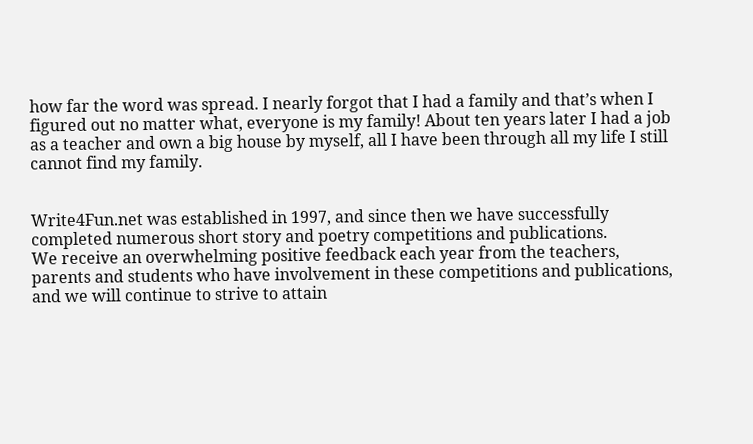how far the word was spread. I nearly forgot that I had a family and that’s when I figured out no matter what, everyone is my family! About ten years later I had a job as a teacher and own a big house by myself, all I have been through all my life I still cannot find my family.


Write4Fun.net was established in 1997, and since then we have successfully completed numerous short story and poetry competitions and publications.
We receive an overwhelming positive feedback each year from the teachers, parents and students who have involvement in these competitions and publications, and we will continue to strive to attain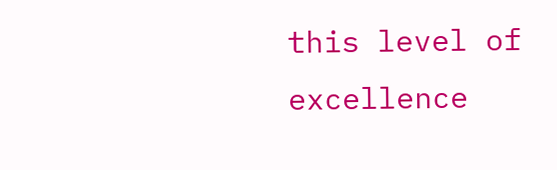this level of excellence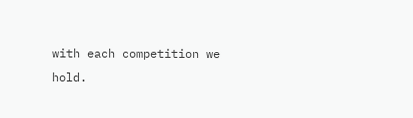with each competition we hold.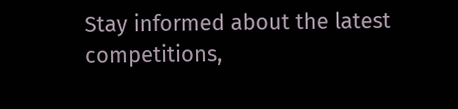Stay informed about the latest competitions,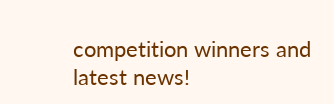competition winners and latest news!